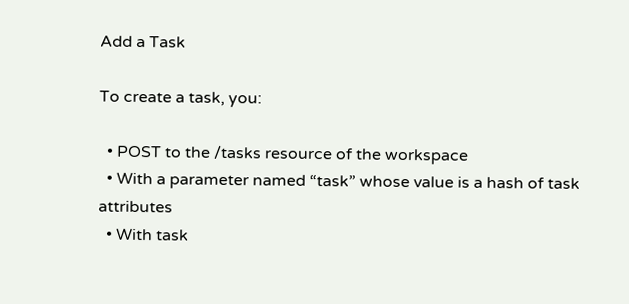Add a Task

To create a task, you:

  • POST to the /tasks resource of the workspace
  • With a parameter named “task” whose value is a hash of task attributes
  • With task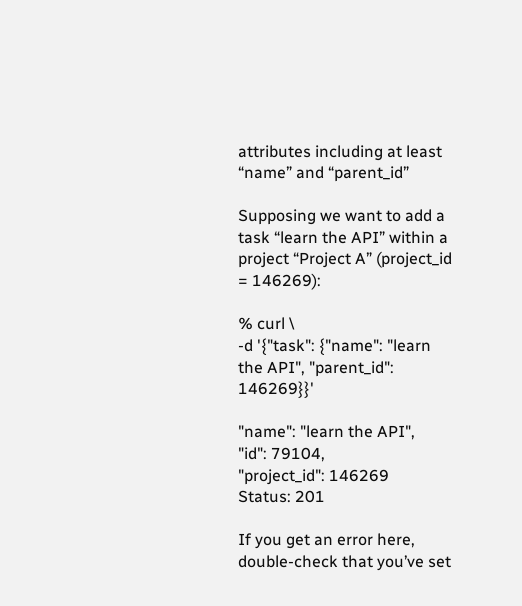attributes including at least “name” and “parent_id”

Supposing we want to add a task “learn the API” within a project “Project A” (project_id = 146269):

% curl \
-d '{"task": {"name": "learn the API", "parent_id": 146269}}'

"name": "learn the API",
"id": 79104,
"project_id": 146269
Status: 201

If you get an error here, double-check that you’ve set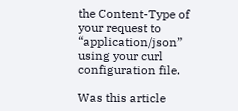the Content-Type of your request to “application/json” using your curl configuration file.

Was this article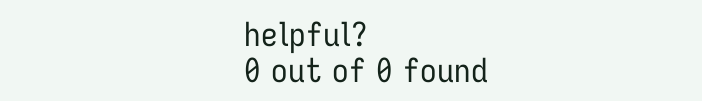helpful?
0 out of 0 found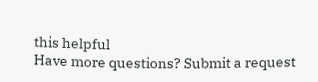this helpful
Have more questions? Submit a request